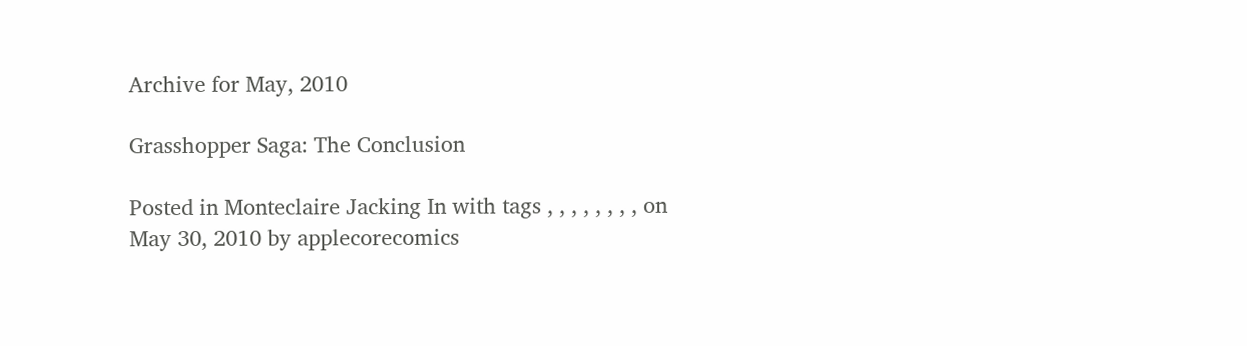Archive for May, 2010

Grasshopper Saga: The Conclusion

Posted in Monteclaire Jacking In with tags , , , , , , , , on May 30, 2010 by applecorecomics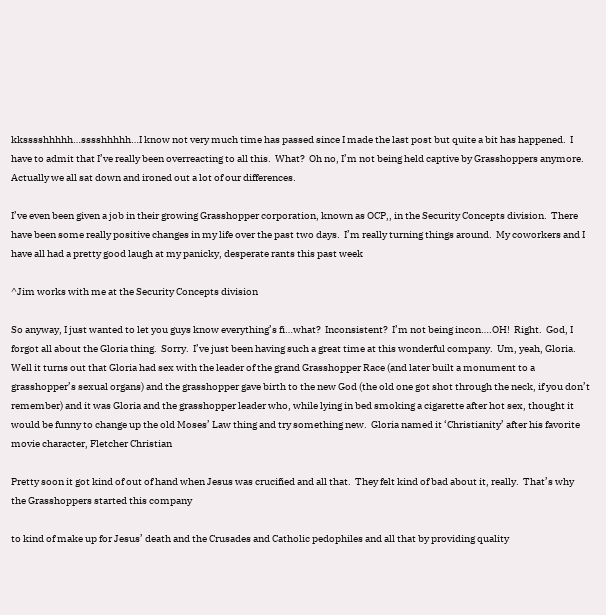kksssshhhhh…sssshhhhh…I know not very much time has passed since I made the last post but quite a bit has happened.  I have to admit that I’ve really been overreacting to all this.  What?  Oh no, I’m not being held captive by Grasshoppers anymore.  Actually we all sat down and ironed out a lot of our differences.

I’ve even been given a job in their growing Grasshopper corporation, known as OCP,, in the Security Concepts division.  There have been some really positive changes in my life over the past two days.  I’m really turning things around.  My coworkers and I have all had a pretty good laugh at my panicky, desperate rants this past week

^Jim works with me at the Security Concepts division

So anyway, I just wanted to let you guys know everything’s fi…what?  Inconsistent?  I’m not being incon….OH!  Right.  God, I forgot all about the Gloria thing.  Sorry.  I’ve just been having such a great time at this wonderful company.  Um, yeah, Gloria.  Well it turns out that Gloria had sex with the leader of the grand Grasshopper Race (and later built a monument to a grasshopper’s sexual organs) and the grasshopper gave birth to the new God (the old one got shot through the neck, if you don’t remember) and it was Gloria and the grasshopper leader who, while lying in bed smoking a cigarette after hot sex, thought it would be funny to change up the old Moses’ Law thing and try something new.  Gloria named it ‘Christianity’ after his favorite movie character, Fletcher Christian

Pretty soon it got kind of out of hand when Jesus was crucified and all that.  They felt kind of bad about it, really.  That’s why the Grasshoppers started this company

to kind of make up for Jesus’ death and the Crusades and Catholic pedophiles and all that by providing quality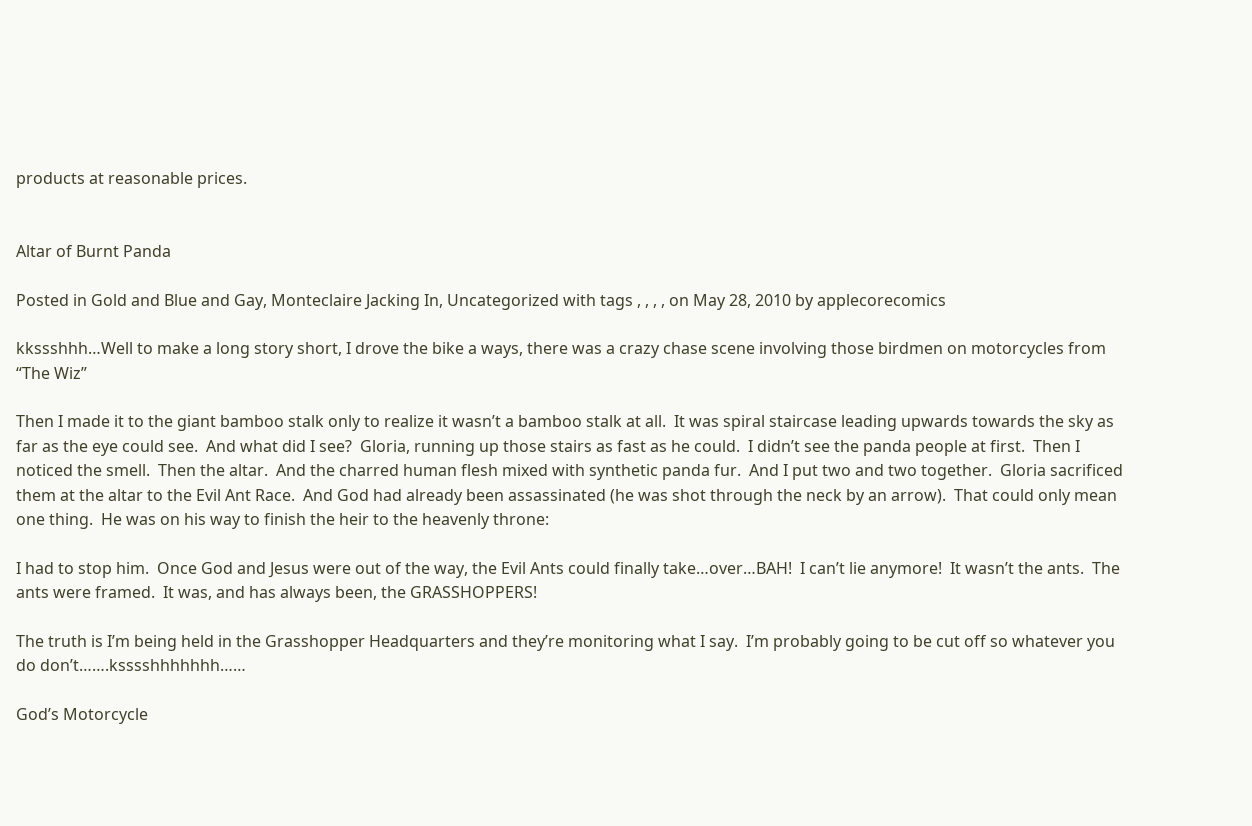products at reasonable prices.


Altar of Burnt Panda

Posted in Gold and Blue and Gay, Monteclaire Jacking In, Uncategorized with tags , , , , on May 28, 2010 by applecorecomics

kkssshhh…Well to make a long story short, I drove the bike a ways, there was a crazy chase scene involving those birdmen on motorcycles from “The Wiz”

Then I made it to the giant bamboo stalk only to realize it wasn’t a bamboo stalk at all.  It was spiral staircase leading upwards towards the sky as far as the eye could see.  And what did I see?  Gloria, running up those stairs as fast as he could.  I didn’t see the panda people at first.  Then I noticed the smell.  Then the altar.  And the charred human flesh mixed with synthetic panda fur.  And I put two and two together.  Gloria sacrificed them at the altar to the Evil Ant Race.  And God had already been assassinated (he was shot through the neck by an arrow).  That could only mean one thing.  He was on his way to finish the heir to the heavenly throne:

I had to stop him.  Once God and Jesus were out of the way, the Evil Ants could finally take…over…BAH!  I can’t lie anymore!  It wasn’t the ants.  The ants were framed.  It was, and has always been, the GRASSHOPPERS!

The truth is I’m being held in the Grasshopper Headquarters and they’re monitoring what I say.  I’m probably going to be cut off so whatever you do don’t…….ksssshhhhhhh……

God’s Motorcycle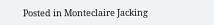Posted in Monteclaire Jacking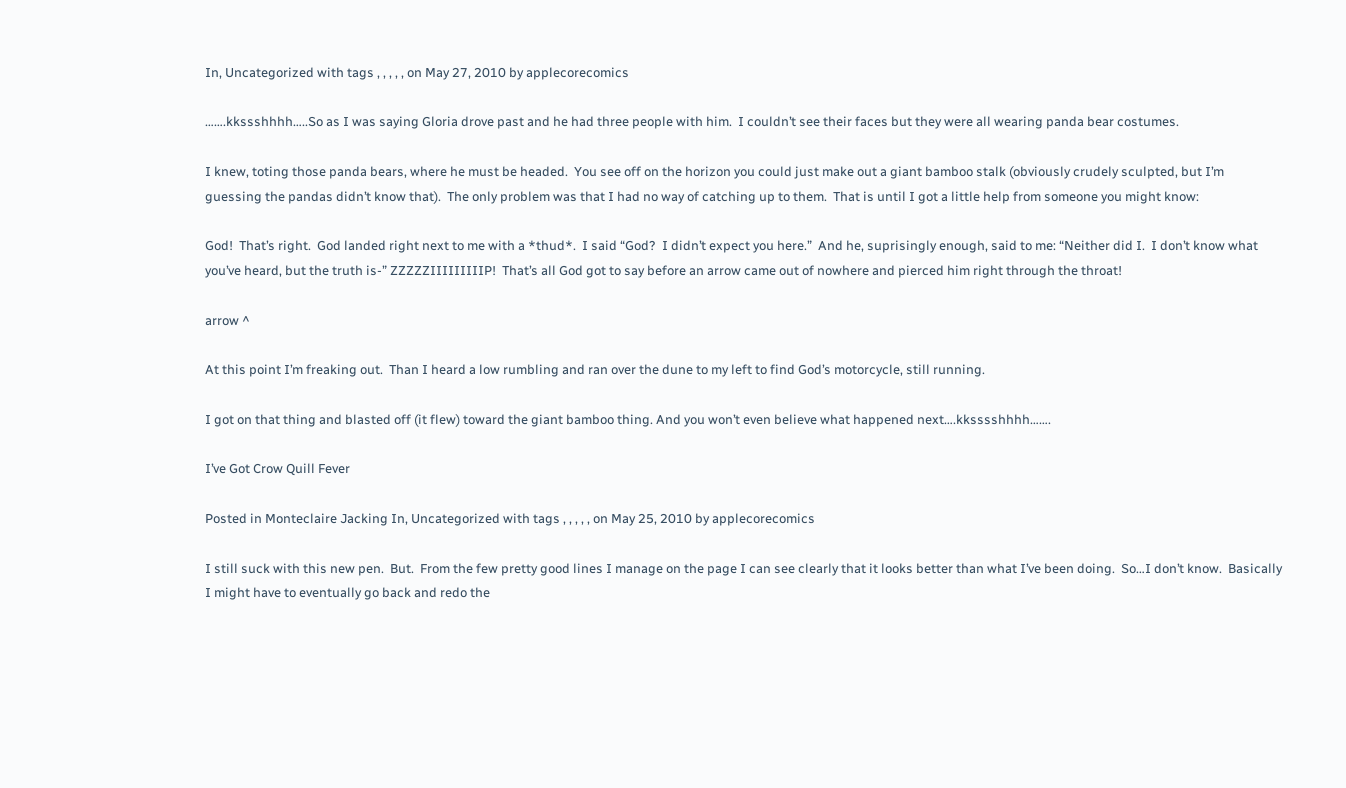In, Uncategorized with tags , , , , , on May 27, 2010 by applecorecomics

…….kkssshhhh…..So as I was saying Gloria drove past and he had three people with him.  I couldn’t see their faces but they were all wearing panda bear costumes.

I knew, toting those panda bears, where he must be headed.  You see off on the horizon you could just make out a giant bamboo stalk (obviously crudely sculpted, but I’m guessing the pandas didn’t know that).  The only problem was that I had no way of catching up to them.  That is until I got a little help from someone you might know:

God!  That’s right.  God landed right next to me with a *thud*.  I said “God?  I didn’t expect you here.”  And he, suprisingly enough, said to me: “Neither did I.  I don’t know what you’ve heard, but the truth is-” ZZZZZIIIIIIIIIP!  That’s all God got to say before an arrow came out of nowhere and pierced him right through the throat!

arrow ^

At this point I’m freaking out.  Than I heard a low rumbling and ran over the dune to my left to find God’s motorcycle, still running.

I got on that thing and blasted off (it flew) toward the giant bamboo thing. And you won’t even believe what happened next….kksssshhhh…….

I’ve Got Crow Quill Fever

Posted in Monteclaire Jacking In, Uncategorized with tags , , , , , on May 25, 2010 by applecorecomics

I still suck with this new pen.  But.  From the few pretty good lines I manage on the page I can see clearly that it looks better than what I’ve been doing.  So…I don’t know.  Basically I might have to eventually go back and redo the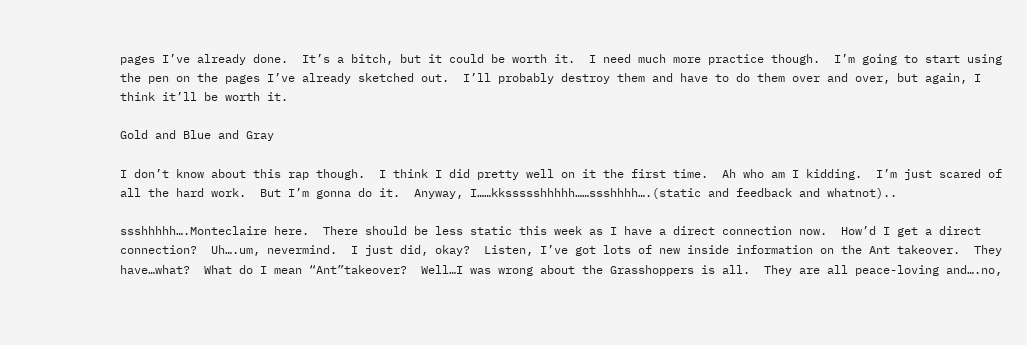pages I’ve already done.  It’s a bitch, but it could be worth it.  I need much more practice though.  I’m going to start using the pen on the pages I’ve already sketched out.  I’ll probably destroy them and have to do them over and over, but again, I think it’ll be worth it.

Gold and Blue and Gray

I don’t know about this rap though.  I think I did pretty well on it the first time.  Ah who am I kidding.  I’m just scared of all the hard work.  But I’m gonna do it.  Anyway, I……kkssssshhhhh……ssshhhh….(static and feedback and whatnot)..

ssshhhhh….Monteclaire here.  There should be less static this week as I have a direct connection now.  How’d I get a direct connection?  Uh….um, nevermind.  I just did, okay?  Listen, I’ve got lots of new inside information on the Ant takeover.  They have…what?  What do I mean “Ant”takeover?  Well…I was wrong about the Grasshoppers is all.  They are all peace-loving and….no,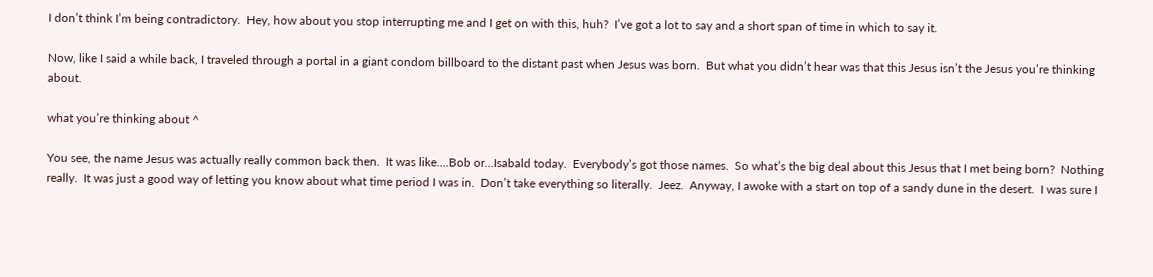I don’t think I’m being contradictory.  Hey, how about you stop interrupting me and I get on with this, huh?  I’ve got a lot to say and a short span of time in which to say it.

Now, like I said a while back, I traveled through a portal in a giant condom billboard to the distant past when Jesus was born.  But what you didn’t hear was that this Jesus isn’t the Jesus you’re thinking about.

what you’re thinking about ^

You see, the name Jesus was actually really common back then.  It was like….Bob or…Isabald today.  Everybody’s got those names.  So what’s the big deal about this Jesus that I met being born?  Nothing really.  It was just a good way of letting you know about what time period I was in.  Don’t take everything so literally.  Jeez.  Anyway, I awoke with a start on top of a sandy dune in the desert.  I was sure I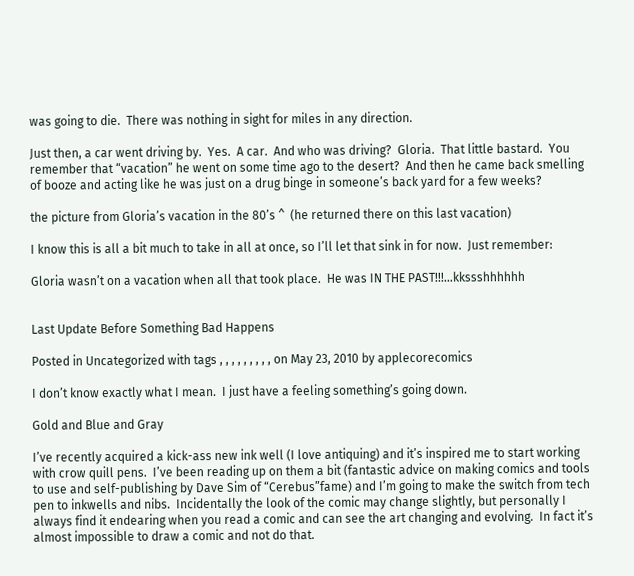was going to die.  There was nothing in sight for miles in any direction.

Just then, a car went driving by.  Yes.  A car.  And who was driving?  Gloria.  That little bastard.  You remember that “vacation” he went on some time ago to the desert?  And then he came back smelling of booze and acting like he was just on a drug binge in someone’s back yard for a few weeks?

the picture from Gloria’s vacation in the 80’s ^  (he returned there on this last vacation)

I know this is all a bit much to take in all at once, so I’ll let that sink in for now.  Just remember:

Gloria wasn’t on a vacation when all that took place.  He was IN THE PAST!!!…kkssshhhhhh


Last Update Before Something Bad Happens

Posted in Uncategorized with tags , , , , , , , , , on May 23, 2010 by applecorecomics

I don’t know exactly what I mean.  I just have a feeling something’s going down.

Gold and Blue and Gray

I’ve recently acquired a kick-ass new ink well (I love antiquing) and it’s inspired me to start working with crow quill pens.  I’ve been reading up on them a bit (fantastic advice on making comics and tools to use and self-publishing by Dave Sim of “Cerebus”fame) and I’m going to make the switch from tech pen to inkwells and nibs.  Incidentally the look of the comic may change slightly, but personally I always find it endearing when you read a comic and can see the art changing and evolving.  In fact it’s almost impossible to draw a comic and not do that.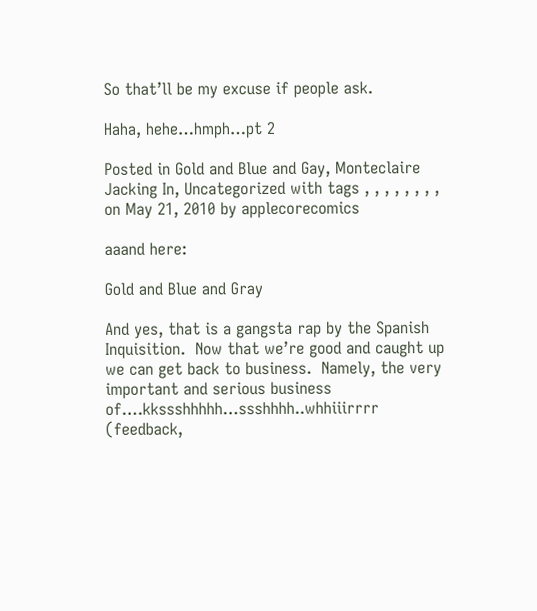So that’ll be my excuse if people ask.

Haha, hehe…hmph…pt 2

Posted in Gold and Blue and Gay, Monteclaire Jacking In, Uncategorized with tags , , , , , , , , on May 21, 2010 by applecorecomics

aaand here:

Gold and Blue and Gray

And yes, that is a gangsta rap by the Spanish Inquisition.  Now that we’re good and caught up we can get back to business.  Namely, the very important and serious business of….kkssshhhhh…ssshhhh..whhiiirrrr (feedback,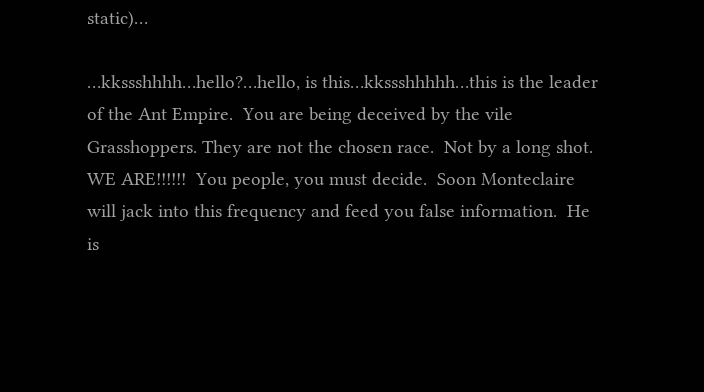static)…

…kkssshhhh…hello?…hello, is this…kkssshhhhh…this is the leader of the Ant Empire.  You are being deceived by the vile Grasshoppers. They are not the chosen race.  Not by a long shot.  WE ARE!!!!!!  You people, you must decide.  Soon Monteclaire will jack into this frequency and feed you false information.  He is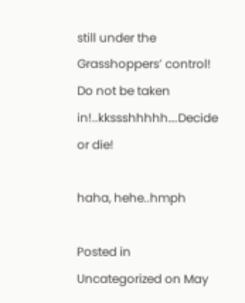still under the Grasshoppers’ control!  Do not be taken in!..kkssshhhhh….Decide or die!

haha, hehe..hmph

Posted in Uncategorized on May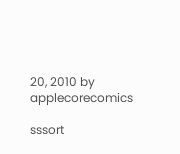20, 2010 by applecorecomics

sssort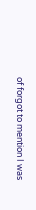of forgot to mention I was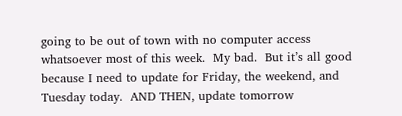going to be out of town with no computer access whatsoever most of this week.  My bad.  But it’s all good because I need to update for Friday, the weekend, and Tuesday today.  AND THEN, update tomorrow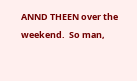ANND THEEN over the weekend.  So man,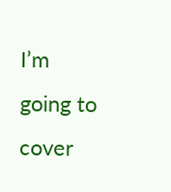I’m going to cover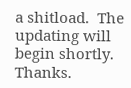a shitload.  The updating will begin shortly.  Thanks.